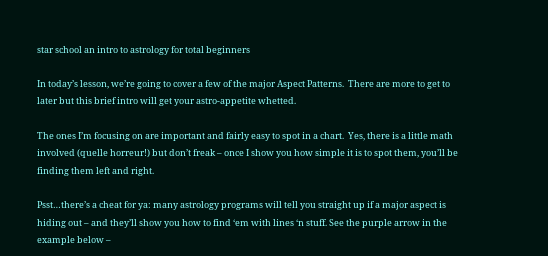star school an intro to astrology for total beginners

In today’s lesson, we’re going to cover a few of the major Aspect Patterns.  There are more to get to later but this brief intro will get your astro-appetite whetted.

The ones I’m focusing on are important and fairly easy to spot in a chart.  Yes, there is a little math involved (quelle horreur!) but don’t freak – once I show you how simple it is to spot them, you’ll be finding them left and right.

Psst…there’s a cheat for ya: many astrology programs will tell you straight up if a major aspect is hiding out – and they’ll show you how to find ‘em with lines ‘n stuff. See the purple arrow in the example below –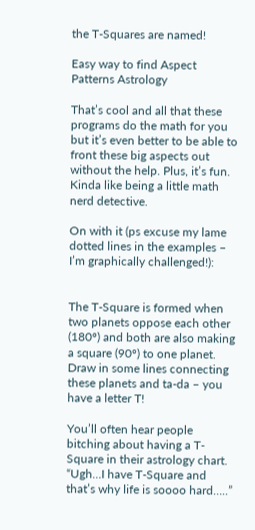the T-Squares are named!

Easy way to find Aspect Patterns Astrology

That’s cool and all that these programs do the math for you but it’s even better to be able to front these big aspects out without the help. Plus, it’s fun.  Kinda like being a little math nerd detective.

On with it (ps excuse my lame dotted lines in the examples – I’m graphically challenged!):


The T-Square is formed when two planets oppose each other (180º) and both are also making a square (90º) to one planet.  Draw in some lines connecting these planets and ta-da – you have a letter T!

You’ll often hear people bitching about having a T-Square in their astrology chart.  “Ugh…I have T-Square and that’s why life is soooo hard…..”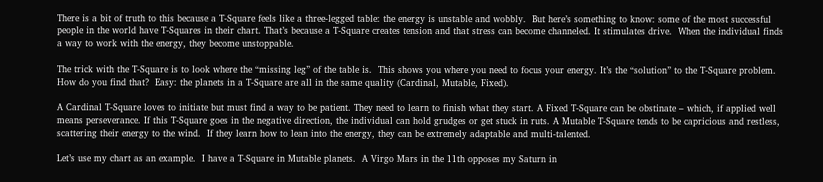There is a bit of truth to this because a T-Square feels like a three-legged table: the energy is unstable and wobbly.  But here’s something to know: some of the most successful people in the world have T-Squares in their chart. That’s because a T-Square creates tension and that stress can become channeled. It stimulates drive.  When the individual finds a way to work with the energy, they become unstoppable.

The trick with the T-Square is to look where the “missing leg” of the table is.  This shows you where you need to focus your energy. It’s the “solution” to the T-Square problem. How do you find that?  Easy: the planets in a T-Square are all in the same quality (Cardinal, Mutable, Fixed).

A Cardinal T-Square loves to initiate but must find a way to be patient. They need to learn to finish what they start. A Fixed T-Square can be obstinate – which, if applied well means perseverance. If this T-Square goes in the negative direction, the individual can hold grudges or get stuck in ruts. A Mutable T-Square tends to be capricious and restless, scattering their energy to the wind.  If they learn how to lean into the energy, they can be extremely adaptable and multi-talented.

Let’s use my chart as an example.  I have a T-Square in Mutable planets.  A Virgo Mars in the 11th opposes my Saturn in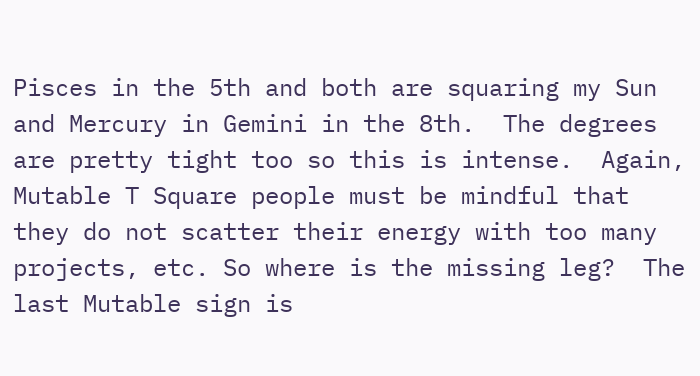Pisces in the 5th and both are squaring my Sun and Mercury in Gemini in the 8th.  The degrees are pretty tight too so this is intense.  Again, Mutable T Square people must be mindful that they do not scatter their energy with too many projects, etc. So where is the missing leg?  The last Mutable sign is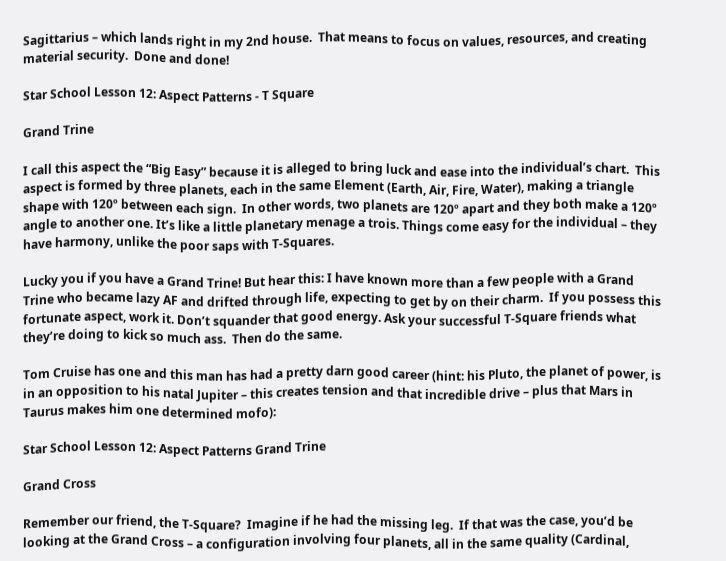Sagittarius – which lands right in my 2nd house.  That means to focus on values, resources, and creating material security.  Done and done!

Star School Lesson 12: Aspect Patterns - T Square

Grand Trine

I call this aspect the “Big Easy” because it is alleged to bring luck and ease into the individual’s chart.  This aspect is formed by three planets, each in the same Element (Earth, Air, Fire, Water), making a triangle shape with 120º between each sign.  In other words, two planets are 120º apart and they both make a 120º angle to another one. It’s like a little planetary menage a trois. Things come easy for the individual – they have harmony, unlike the poor saps with T-Squares.

Lucky you if you have a Grand Trine! But hear this: I have known more than a few people with a Grand Trine who became lazy AF and drifted through life, expecting to get by on their charm.  If you possess this fortunate aspect, work it. Don’t squander that good energy. Ask your successful T-Square friends what they’re doing to kick so much ass.  Then do the same.

Tom Cruise has one and this man has had a pretty darn good career (hint: his Pluto, the planet of power, is in an opposition to his natal Jupiter – this creates tension and that incredible drive – plus that Mars in Taurus makes him one determined mofo):

Star School Lesson 12: Aspect Patterns Grand Trine

Grand Cross

Remember our friend, the T-Square?  Imagine if he had the missing leg.  If that was the case, you’d be looking at the Grand Cross – a configuration involving four planets, all in the same quality (Cardinal,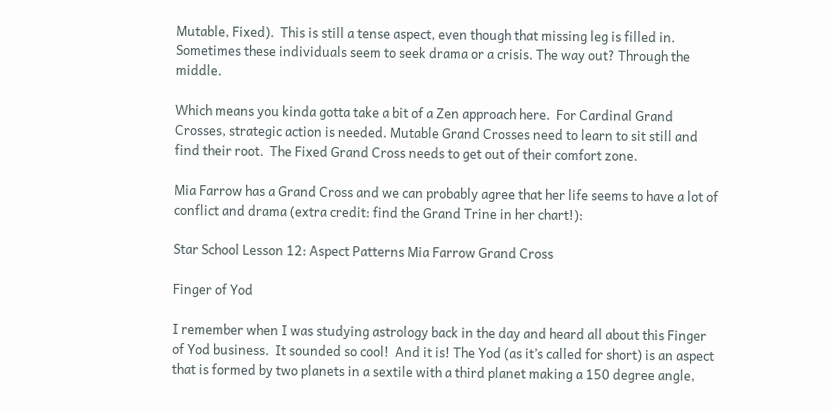Mutable, Fixed).  This is still a tense aspect, even though that missing leg is filled in.  Sometimes these individuals seem to seek drama or a crisis. The way out? Through the middle.

Which means you kinda gotta take a bit of a Zen approach here.  For Cardinal Grand Crosses, strategic action is needed. Mutable Grand Crosses need to learn to sit still and find their root.  The Fixed Grand Cross needs to get out of their comfort zone.

Mia Farrow has a Grand Cross and we can probably agree that her life seems to have a lot of conflict and drama (extra credit: find the Grand Trine in her chart!):

Star School Lesson 12: Aspect Patterns Mia Farrow Grand Cross

Finger of Yod

I remember when I was studying astrology back in the day and heard all about this Finger of Yod business.  It sounded so cool!  And it is! The Yod (as it’s called for short) is an aspect that is formed by two planets in a sextile with a third planet making a 150 degree angle,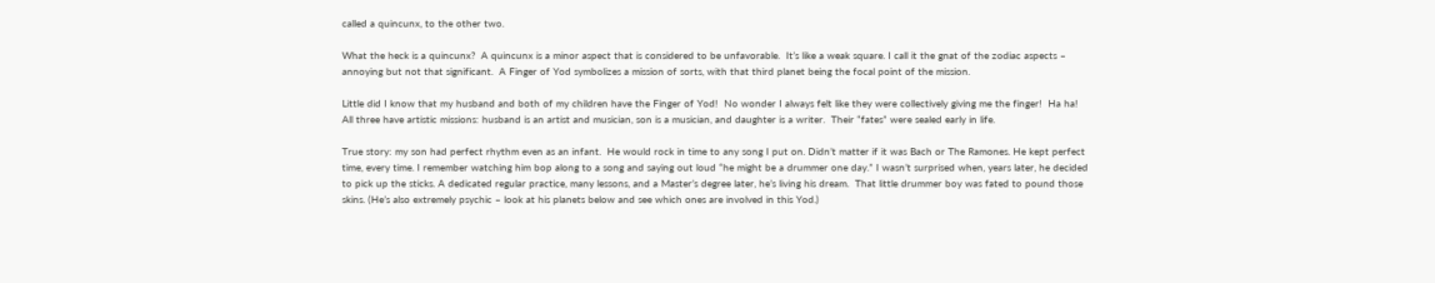called a quincunx, to the other two.

What the heck is a quincunx?  A quincunx is a minor aspect that is considered to be unfavorable.  It’s like a weak square. I call it the gnat of the zodiac aspects – annoying but not that significant.  A Finger of Yod symbolizes a mission of sorts, with that third planet being the focal point of the mission.

Little did I know that my husband and both of my children have the Finger of Yod!  No wonder I always felt like they were collectively giving me the finger!  Ha ha! All three have artistic missions: husband is an artist and musician, son is a musician, and daughter is a writer.  Their “fates” were sealed early in life.

True story: my son had perfect rhythm even as an infant.  He would rock in time to any song I put on. Didn’t matter if it was Bach or The Ramones. He kept perfect time, every time. I remember watching him bop along to a song and saying out loud “he might be a drummer one day.” I wasn’t surprised when, years later, he decided to pick up the sticks. A dedicated regular practice, many lessons, and a Master’s degree later, he’s living his dream.  That little drummer boy was fated to pound those skins. (He’s also extremely psychic – look at his planets below and see which ones are involved in this Yod.)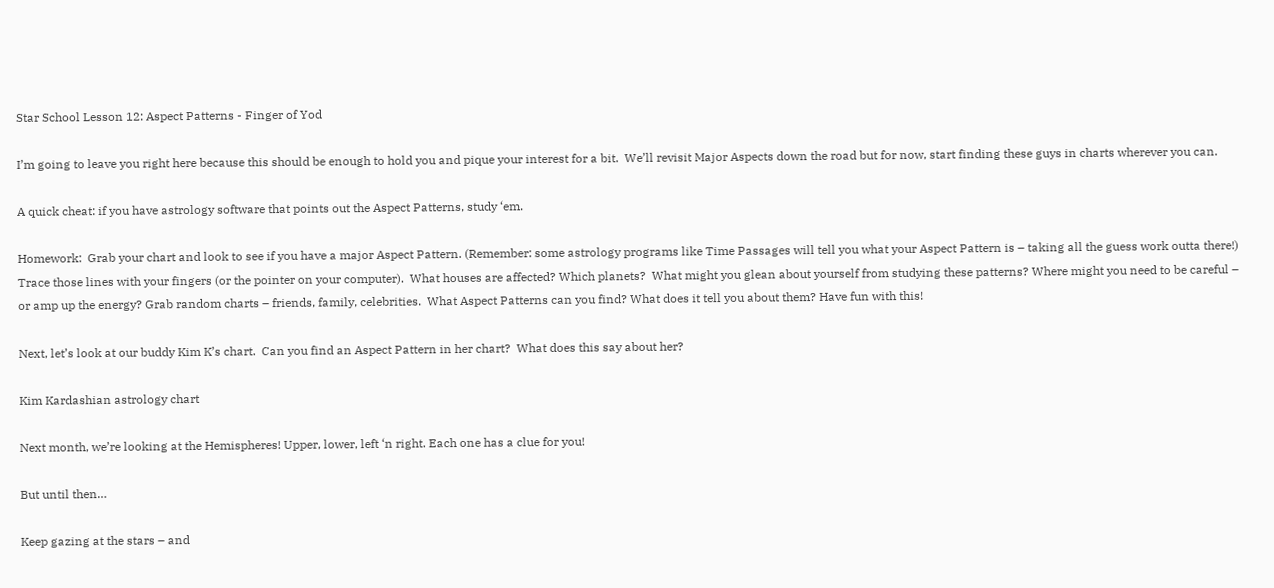Star School Lesson 12: Aspect Patterns - Finger of Yod

I’m going to leave you right here because this should be enough to hold you and pique your interest for a bit.  We’ll revisit Major Aspects down the road but for now, start finding these guys in charts wherever you can.

A quick cheat: if you have astrology software that points out the Aspect Patterns, study ‘em.

Homework:  Grab your chart and look to see if you have a major Aspect Pattern. (Remember: some astrology programs like Time Passages will tell you what your Aspect Pattern is – taking all the guess work outta there!)  Trace those lines with your fingers (or the pointer on your computer).  What houses are affected? Which planets?  What might you glean about yourself from studying these patterns? Where might you need to be careful – or amp up the energy? Grab random charts – friends, family, celebrities.  What Aspect Patterns can you find? What does it tell you about them? Have fun with this!

Next, let’s look at our buddy Kim K’s chart.  Can you find an Aspect Pattern in her chart?  What does this say about her?

Kim Kardashian astrology chart

Next month, we’re looking at the Hemispheres! Upper, lower, left ‘n right. Each one has a clue for you!

But until then…

Keep gazing at the stars – and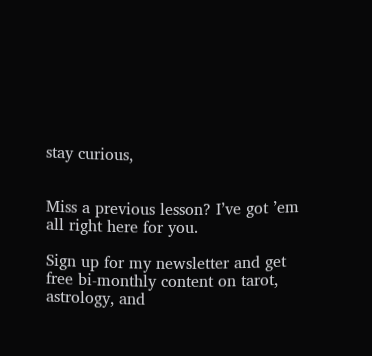stay curious,


Miss a previous lesson? I’ve got ’em all right here for you.

Sign up for my newsletter and get free bi-monthly content on tarot, astrology, and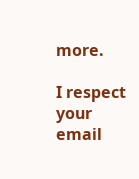more.

I respect your email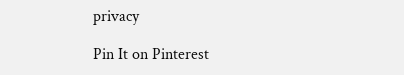privacy

Pin It on Pinterest